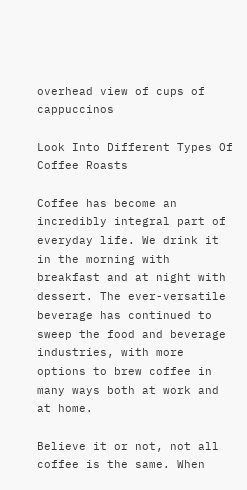overhead view of cups of cappuccinos

Look Into Different Types Of Coffee Roasts

Coffee has become an incredibly integral part of everyday life. We drink it in the morning with breakfast and at night with dessert. The ever-versatile beverage has continued to sweep the food and beverage industries, with more options to brew coffee in many ways both at work and at home.

Believe it or not, not all coffee is the same. When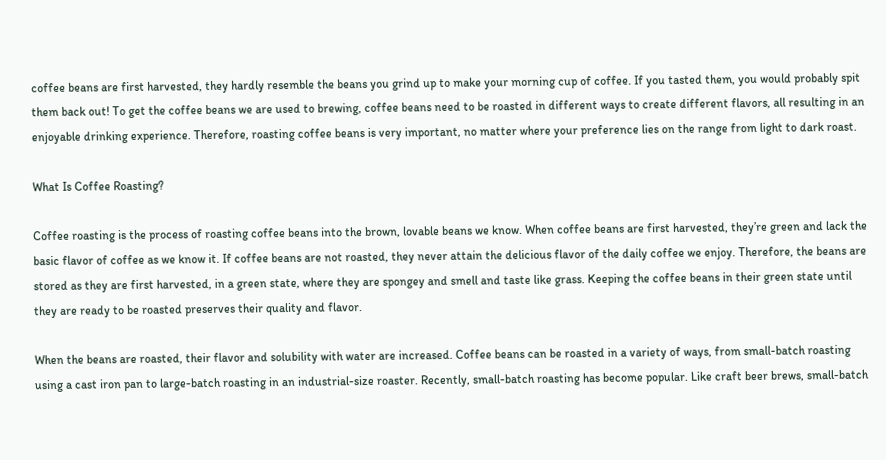coffee beans are first harvested, they hardly resemble the beans you grind up to make your morning cup of coffee. If you tasted them, you would probably spit them back out! To get the coffee beans we are used to brewing, coffee beans need to be roasted in different ways to create different flavors, all resulting in an enjoyable drinking experience. Therefore, roasting coffee beans is very important, no matter where your preference lies on the range from light to dark roast.

What Is Coffee Roasting?

Coffee roasting is the process of roasting coffee beans into the brown, lovable beans we know. When coffee beans are first harvested, they’re green and lack the basic flavor of coffee as we know it. If coffee beans are not roasted, they never attain the delicious flavor of the daily coffee we enjoy. Therefore, the beans are stored as they are first harvested, in a green state, where they are spongey and smell and taste like grass. Keeping the coffee beans in their green state until they are ready to be roasted preserves their quality and flavor.

When the beans are roasted, their flavor and solubility with water are increased. Coffee beans can be roasted in a variety of ways, from small-batch roasting using a cast iron pan to large-batch roasting in an industrial-size roaster. Recently, small-batch roasting has become popular. Like craft beer brews, small-batch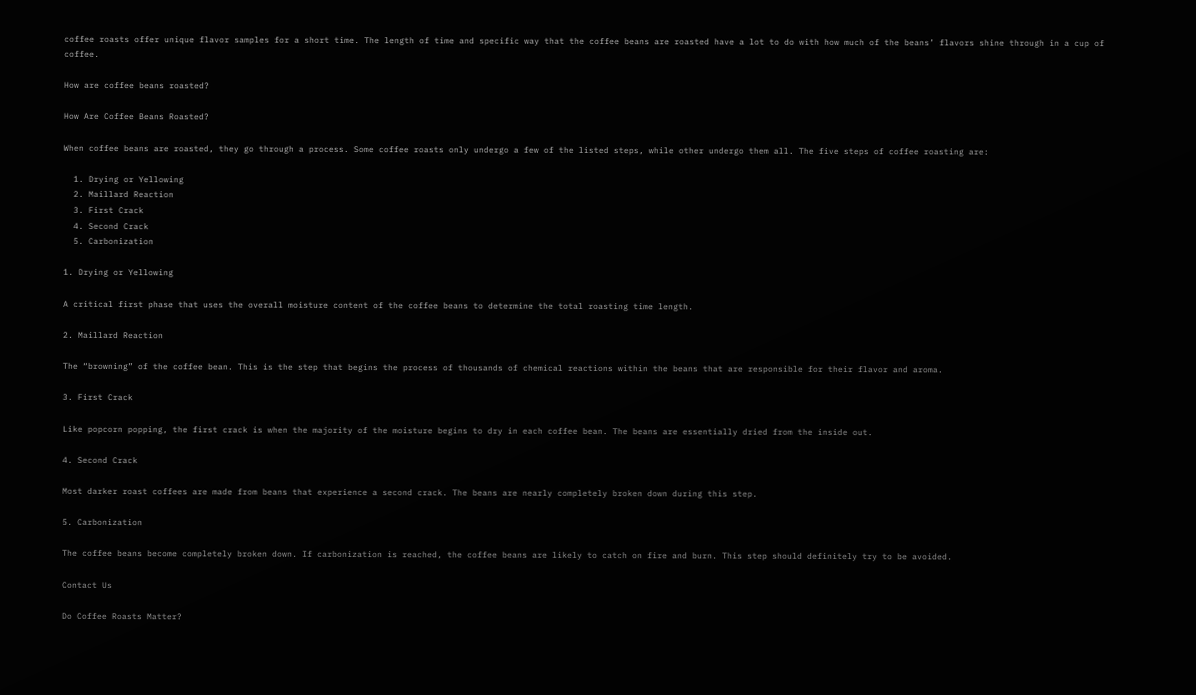coffee roasts offer unique flavor samples for a short time. The length of time and specific way that the coffee beans are roasted have a lot to do with how much of the beans’ flavors shine through in a cup of coffee.

How are coffee beans roasted?

How Are Coffee Beans Roasted?

When coffee beans are roasted, they go through a process. Some coffee roasts only undergo a few of the listed steps, while other undergo them all. The five steps of coffee roasting are:

  1. Drying or Yellowing
  2. Maillard Reaction
  3. First Crack
  4. Second Crack
  5. Carbonization

1. Drying or Yellowing

A critical first phase that uses the overall moisture content of the coffee beans to determine the total roasting time length.

2. Maillard Reaction

The “browning” of the coffee bean. This is the step that begins the process of thousands of chemical reactions within the beans that are responsible for their flavor and aroma.

3. First Crack

Like popcorn popping, the first crack is when the majority of the moisture begins to dry in each coffee bean. The beans are essentially dried from the inside out.

4. Second Crack

Most darker roast coffees are made from beans that experience a second crack. The beans are nearly completely broken down during this step.

5. Carbonization

The coffee beans become completely broken down. If carbonization is reached, the coffee beans are likely to catch on fire and burn. This step should definitely try to be avoided.

Contact Us

Do Coffee Roasts Matter?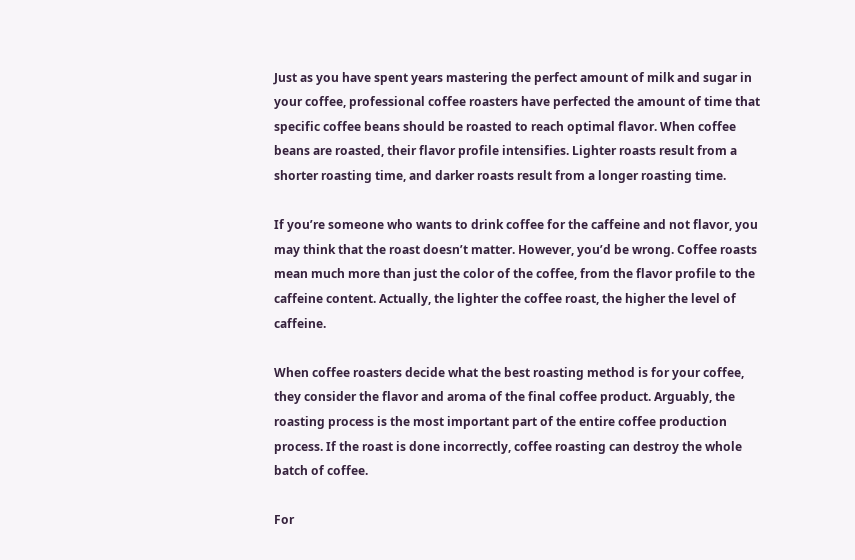Just as you have spent years mastering the perfect amount of milk and sugar in your coffee, professional coffee roasters have perfected the amount of time that specific coffee beans should be roasted to reach optimal flavor. When coffee beans are roasted, their flavor profile intensifies. Lighter roasts result from a shorter roasting time, and darker roasts result from a longer roasting time.

If you’re someone who wants to drink coffee for the caffeine and not flavor, you may think that the roast doesn’t matter. However, you’d be wrong. Coffee roasts mean much more than just the color of the coffee, from the flavor profile to the caffeine content. Actually, the lighter the coffee roast, the higher the level of caffeine.

When coffee roasters decide what the best roasting method is for your coffee, they consider the flavor and aroma of the final coffee product. Arguably, the roasting process is the most important part of the entire coffee production process. If the roast is done incorrectly, coffee roasting can destroy the whole batch of coffee.

For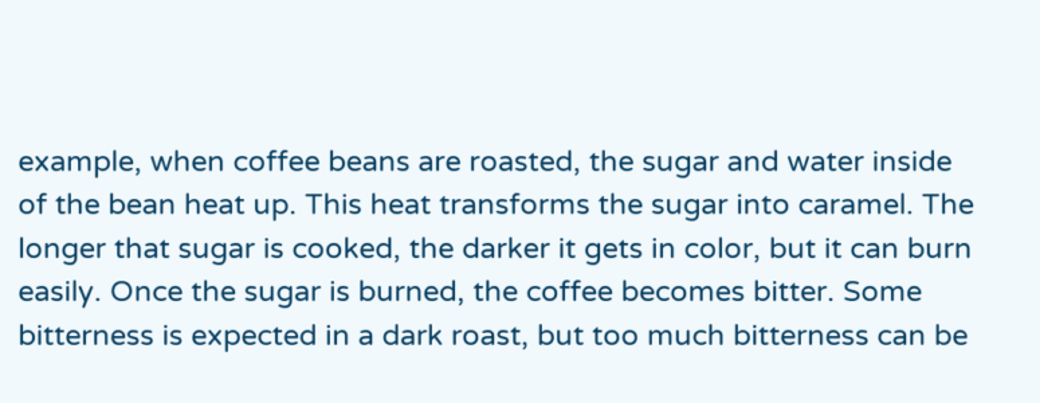example, when coffee beans are roasted, the sugar and water inside of the bean heat up. This heat transforms the sugar into caramel. The longer that sugar is cooked, the darker it gets in color, but it can burn easily. Once the sugar is burned, the coffee becomes bitter. Some bitterness is expected in a dark roast, but too much bitterness can be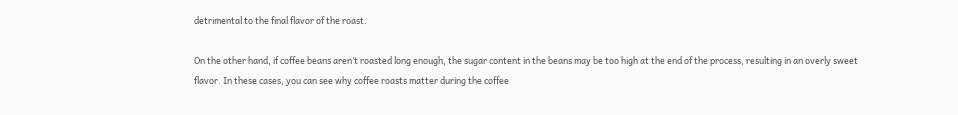detrimental to the final flavor of the roast.

On the other hand, if coffee beans aren’t roasted long enough, the sugar content in the beans may be too high at the end of the process, resulting in an overly sweet flavor. In these cases, you can see why coffee roasts matter during the coffee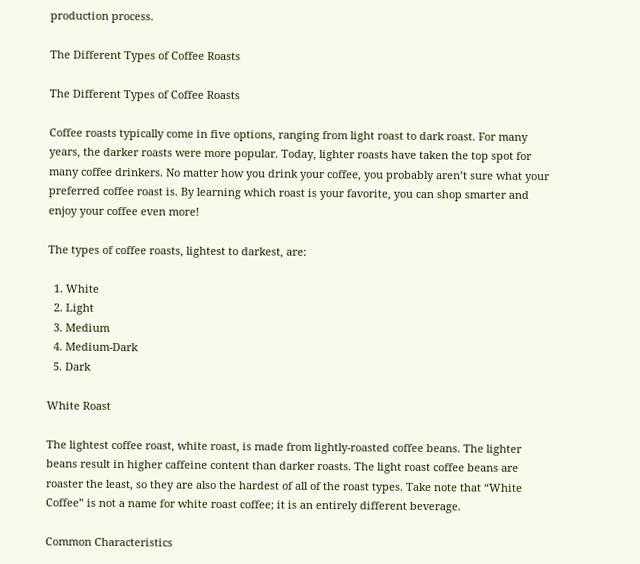production process.

The Different Types of Coffee Roasts

The Different Types of Coffee Roasts

Coffee roasts typically come in five options, ranging from light roast to dark roast. For many years, the darker roasts were more popular. Today, lighter roasts have taken the top spot for many coffee drinkers. No matter how you drink your coffee, you probably aren’t sure what your preferred coffee roast is. By learning which roast is your favorite, you can shop smarter and enjoy your coffee even more!

The types of coffee roasts, lightest to darkest, are:

  1. White
  2. Light
  3. Medium
  4. Medium-Dark
  5. Dark

White Roast

The lightest coffee roast, white roast, is made from lightly-roasted coffee beans. The lighter beans result in higher caffeine content than darker roasts. The light roast coffee beans are roaster the least, so they are also the hardest of all of the roast types. Take note that “White Coffee” is not a name for white roast coffee; it is an entirely different beverage.

Common Characteristics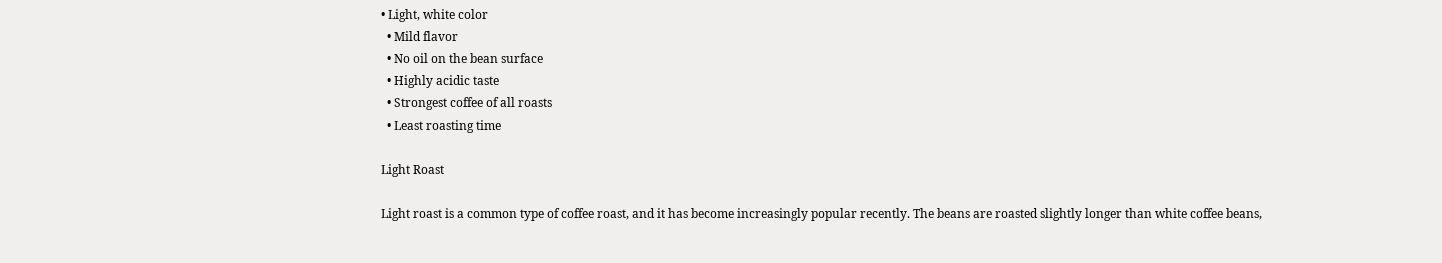• Light, white color
  • Mild flavor
  • No oil on the bean surface
  • Highly acidic taste
  • Strongest coffee of all roasts
  • Least roasting time

Light Roast

Light roast is a common type of coffee roast, and it has become increasingly popular recently. The beans are roasted slightly longer than white coffee beans,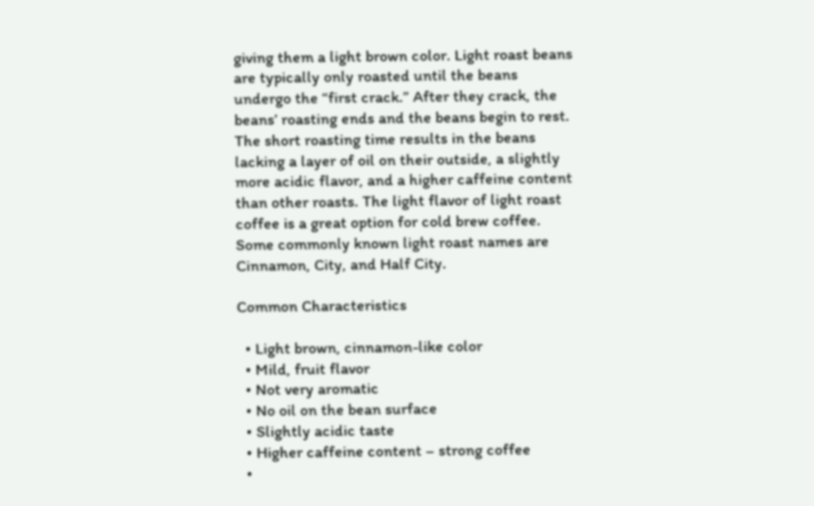giving them a light brown color. Light roast beans are typically only roasted until the beans undergo the “first crack.” After they crack, the beans’ roasting ends and the beans begin to rest. The short roasting time results in the beans lacking a layer of oil on their outside, a slightly more acidic flavor, and a higher caffeine content than other roasts. The light flavor of light roast coffee is a great option for cold brew coffee. Some commonly known light roast names are Cinnamon, City, and Half City.

Common Characteristics

  • Light brown, cinnamon-like color
  • Mild, fruit flavor
  • Not very aromatic
  • No oil on the bean surface
  • Slightly acidic taste
  • Higher caffeine content – strong coffee
  •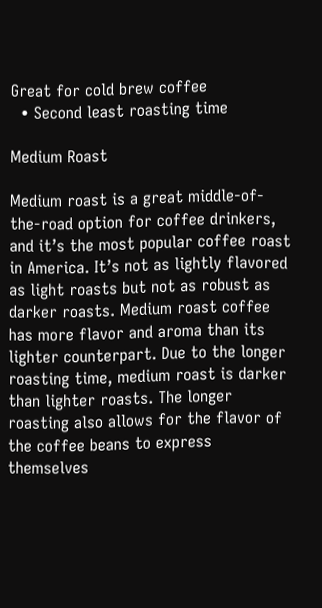Great for cold brew coffee
  • Second least roasting time

Medium Roast

Medium roast is a great middle-of-the-road option for coffee drinkers, and it’s the most popular coffee roast in America. It’s not as lightly flavored as light roasts but not as robust as darker roasts. Medium roast coffee has more flavor and aroma than its lighter counterpart. Due to the longer roasting time, medium roast is darker than lighter roasts. The longer roasting also allows for the flavor of the coffee beans to express themselves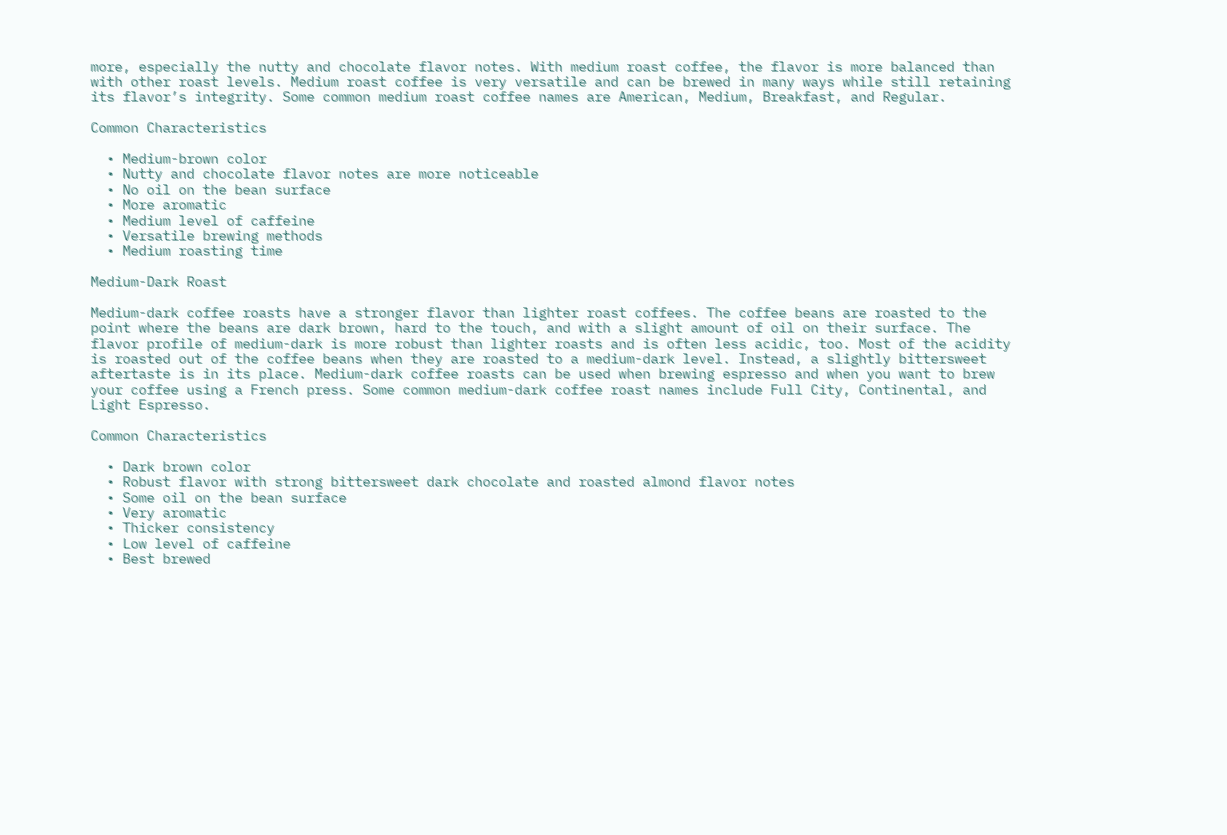more, especially the nutty and chocolate flavor notes. With medium roast coffee, the flavor is more balanced than with other roast levels. Medium roast coffee is very versatile and can be brewed in many ways while still retaining its flavor’s integrity. Some common medium roast coffee names are American, Medium, Breakfast, and Regular.

Common Characteristics

  • Medium-brown color
  • Nutty and chocolate flavor notes are more noticeable
  • No oil on the bean surface
  • More aromatic
  • Medium level of caffeine
  • Versatile brewing methods
  • Medium roasting time

Medium-Dark Roast

Medium-dark coffee roasts have a stronger flavor than lighter roast coffees. The coffee beans are roasted to the point where the beans are dark brown, hard to the touch, and with a slight amount of oil on their surface. The flavor profile of medium-dark is more robust than lighter roasts and is often less acidic, too. Most of the acidity is roasted out of the coffee beans when they are roasted to a medium-dark level. Instead, a slightly bittersweet aftertaste is in its place. Medium-dark coffee roasts can be used when brewing espresso and when you want to brew your coffee using a French press. Some common medium-dark coffee roast names include Full City, Continental, and Light Espresso.

Common Characteristics

  • Dark brown color
  • Robust flavor with strong bittersweet dark chocolate and roasted almond flavor notes
  • Some oil on the bean surface
  • Very aromatic
  • Thicker consistency
  • Low level of caffeine
  • Best brewed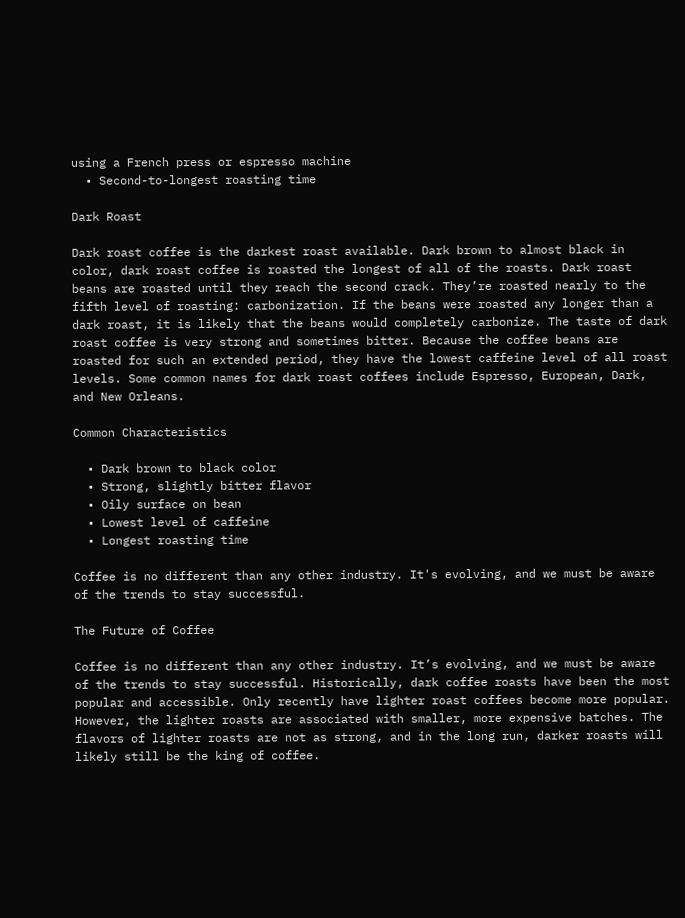using a French press or espresso machine
  • Second-to-longest roasting time

Dark Roast

Dark roast coffee is the darkest roast available. Dark brown to almost black in color, dark roast coffee is roasted the longest of all of the roasts. Dark roast beans are roasted until they reach the second crack. They’re roasted nearly to the fifth level of roasting: carbonization. If the beans were roasted any longer than a dark roast, it is likely that the beans would completely carbonize. The taste of dark roast coffee is very strong and sometimes bitter. Because the coffee beans are roasted for such an extended period, they have the lowest caffeine level of all roast levels. Some common names for dark roast coffees include Espresso, European, Dark, and New Orleans.

Common Characteristics

  • Dark brown to black color
  • Strong, slightly bitter flavor
  • Oily surface on bean
  • Lowest level of caffeine
  • Longest roasting time

Coffee is no different than any other industry. It's evolving, and we must be aware of the trends to stay successful.

The Future of Coffee

Coffee is no different than any other industry. It’s evolving, and we must be aware of the trends to stay successful. Historically, dark coffee roasts have been the most popular and accessible. Only recently have lighter roast coffees become more popular. However, the lighter roasts are associated with smaller, more expensive batches. The flavors of lighter roasts are not as strong, and in the long run, darker roasts will likely still be the king of coffee.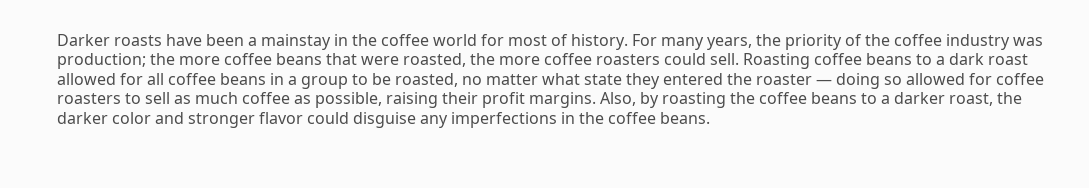Darker roasts have been a mainstay in the coffee world for most of history. For many years, the priority of the coffee industry was production; the more coffee beans that were roasted, the more coffee roasters could sell. Roasting coffee beans to a dark roast allowed for all coffee beans in a group to be roasted, no matter what state they entered the roaster — doing so allowed for coffee roasters to sell as much coffee as possible, raising their profit margins. Also, by roasting the coffee beans to a darker roast, the darker color and stronger flavor could disguise any imperfections in the coffee beans.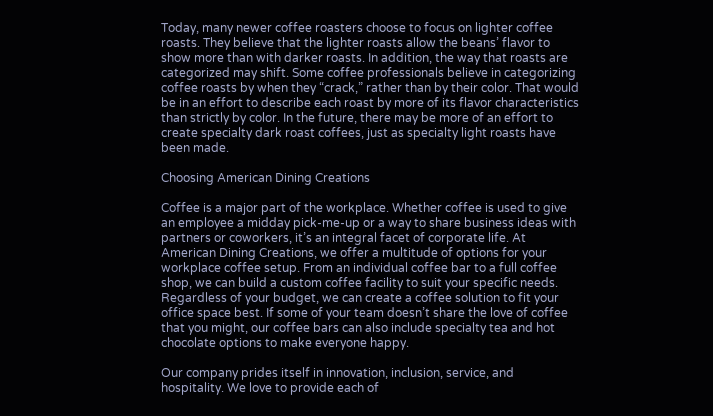Today, many newer coffee roasters choose to focus on lighter coffee roasts. They believe that the lighter roasts allow the beans’ flavor to show more than with darker roasts. In addition, the way that roasts are categorized may shift. Some coffee professionals believe in categorizing coffee roasts by when they “crack,” rather than by their color. That would be in an effort to describe each roast by more of its flavor characteristics than strictly by color. In the future, there may be more of an effort to create specialty dark roast coffees, just as specialty light roasts have been made.

Choosing American Dining Creations

Coffee is a major part of the workplace. Whether coffee is used to give an employee a midday pick-me-up or a way to share business ideas with partners or coworkers, it’s an integral facet of corporate life. At American Dining Creations, we offer a multitude of options for your workplace coffee setup. From an individual coffee bar to a full coffee shop, we can build a custom coffee facility to suit your specific needs. Regardless of your budget, we can create a coffee solution to fit your office space best. If some of your team doesn’t share the love of coffee that you might, our coffee bars can also include specialty tea and hot chocolate options to make everyone happy.

Our company prides itself in innovation, inclusion, service, and hospitality. We love to provide each of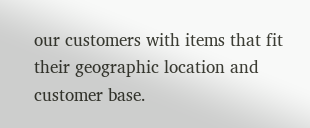our customers with items that fit their geographic location and customer base.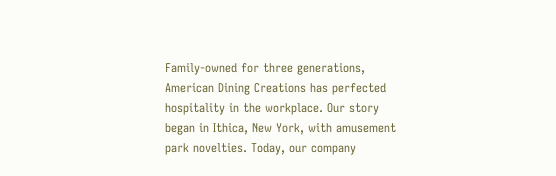Family-owned for three generations, American Dining Creations has perfected hospitality in the workplace. Our story began in Ithica, New York, with amusement park novelties. Today, our company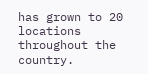has grown to 20 locations throughout the country.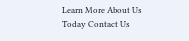Learn More About Us Today Contact Us